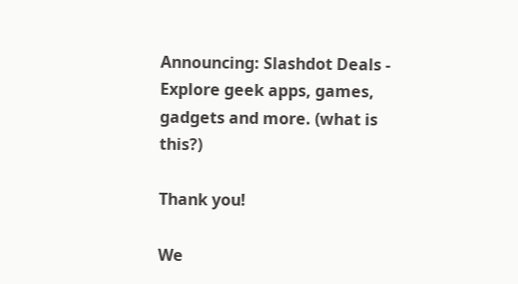Announcing: Slashdot Deals - Explore geek apps, games, gadgets and more. (what is this?)

Thank you!

We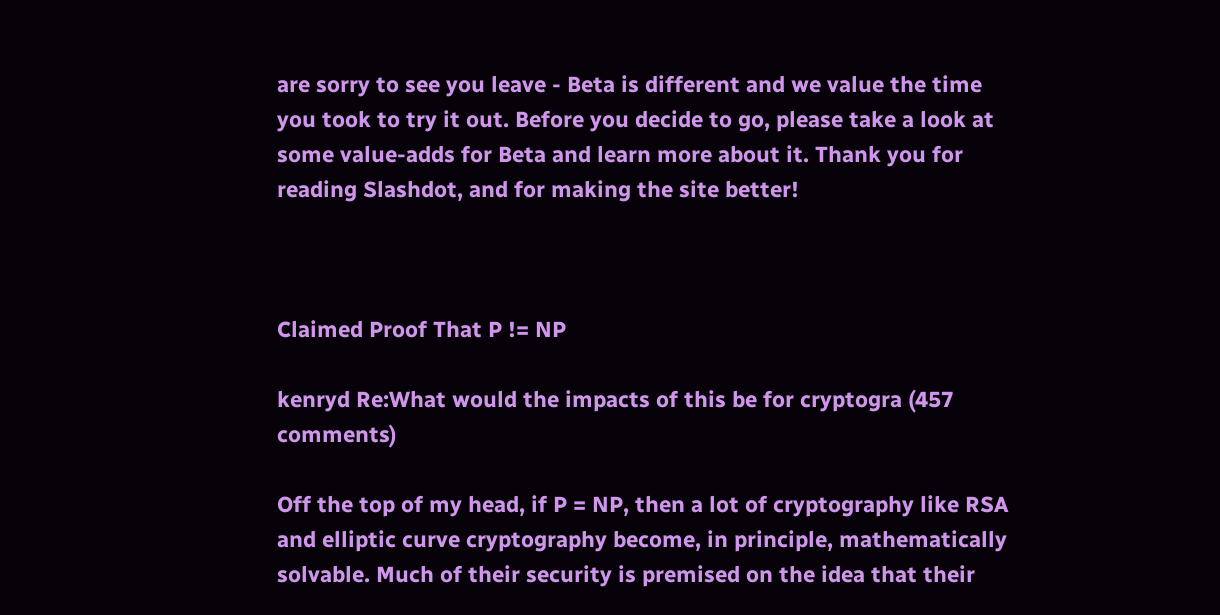are sorry to see you leave - Beta is different and we value the time you took to try it out. Before you decide to go, please take a look at some value-adds for Beta and learn more about it. Thank you for reading Slashdot, and for making the site better!



Claimed Proof That P != NP

kenryd Re:What would the impacts of this be for cryptogra (457 comments)

Off the top of my head, if P = NP, then a lot of cryptography like RSA and elliptic curve cryptography become, in principle, mathematically solvable. Much of their security is premised on the idea that their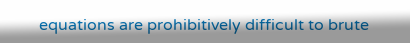equations are prohibitively difficult to brute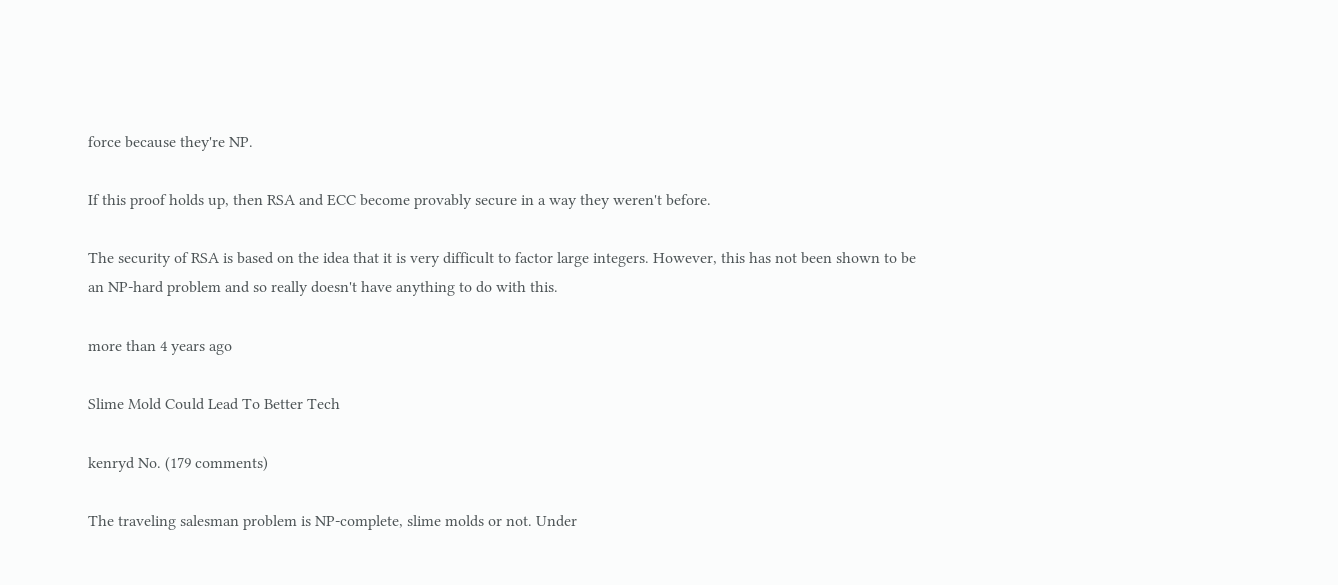force because they're NP.

If this proof holds up, then RSA and ECC become provably secure in a way they weren't before.

The security of RSA is based on the idea that it is very difficult to factor large integers. However, this has not been shown to be an NP-hard problem and so really doesn't have anything to do with this.

more than 4 years ago

Slime Mold Could Lead To Better Tech

kenryd No. (179 comments)

The traveling salesman problem is NP-complete, slime molds or not. Under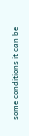some conditions it can be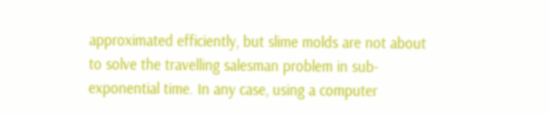approximated efficiently, but slime molds are not about to solve the travelling salesman problem in sub-exponential time. In any case, using a computer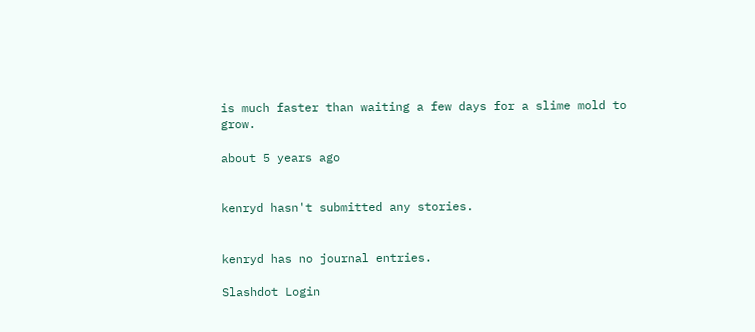is much faster than waiting a few days for a slime mold to grow.

about 5 years ago


kenryd hasn't submitted any stories.


kenryd has no journal entries.

Slashdot Login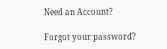Need an Account?

Forgot your password?